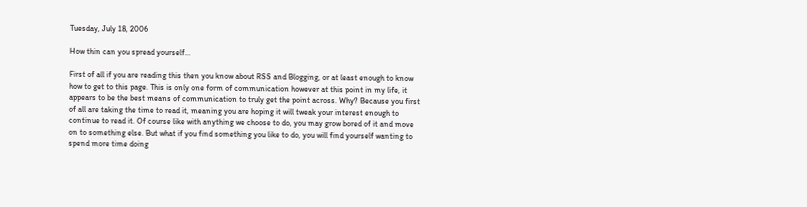Tuesday, July 18, 2006

How thin can you spread yourself...

First of all if you are reading this then you know about RSS and Blogging, or at least enough to know how to get to this page. This is only one form of communication however at this point in my life, it appears to be the best means of communication to truly get the point across. Why? Because you first of all are taking the time to read it, meaning you are hoping it will tweak your interest enough to continue to read it. Of course like with anything we choose to do, you may grow bored of it and move on to something else. But what if you find something you like to do, you will find yourself wanting to spend more time doing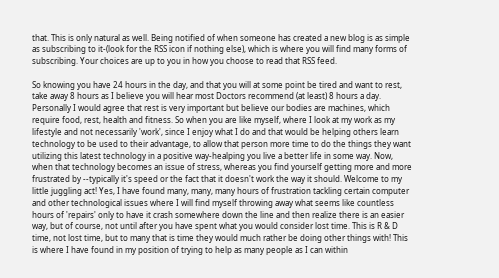that. This is only natural as well. Being notified of when someone has created a new blog is as simple as subscribing to it-(look for the RSS icon if nothing else), which is where you will find many forms of subscribing. Your choices are up to you in how you choose to read that RSS feed.

So knowing you have 24 hours in the day, and that you will at some point be tired and want to rest, take away 8 hours as I believe you will hear most Doctors recommend (at least) 8 hours a day. Personally I would agree that rest is very important but believe our bodies are machines, which require food, rest, health and fitness. So when you are like myself, where I look at my work as my lifestyle and not necessarily 'work', since I enjoy what I do and that would be helping others learn technology to be used to their advantage, to allow that person more time to do the things they want utilizing this latest technology in a positive way-healping you live a better life in some way. Now, when that technology becomes an issue of stress, whereas you find yourself getting more and more frustrated by --typically it's speed or the fact that it doesn't work the way it should. Welcome to my little juggling act! Yes, I have found many, many, many hours of frustration tackling certain computer and other technological issues where I will find myself throwing away what seems like countless hours of 'repairs' only to have it crash somewhere down the line and then realize there is an easier way, but of course, not until after you have spent what you would consider lost time. This is R & D time, not lost time, but to many that is time they would much rather be doing other things with! This is where I have found in my position of trying to help as many people as I can within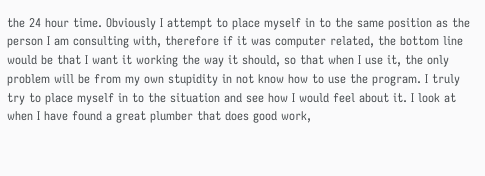the 24 hour time. Obviously I attempt to place myself in to the same position as the person I am consulting with, therefore if it was computer related, the bottom line would be that I want it working the way it should, so that when I use it, the only problem will be from my own stupidity in not know how to use the program. I truly try to place myself in to the situation and see how I would feel about it. I look at when I have found a great plumber that does good work,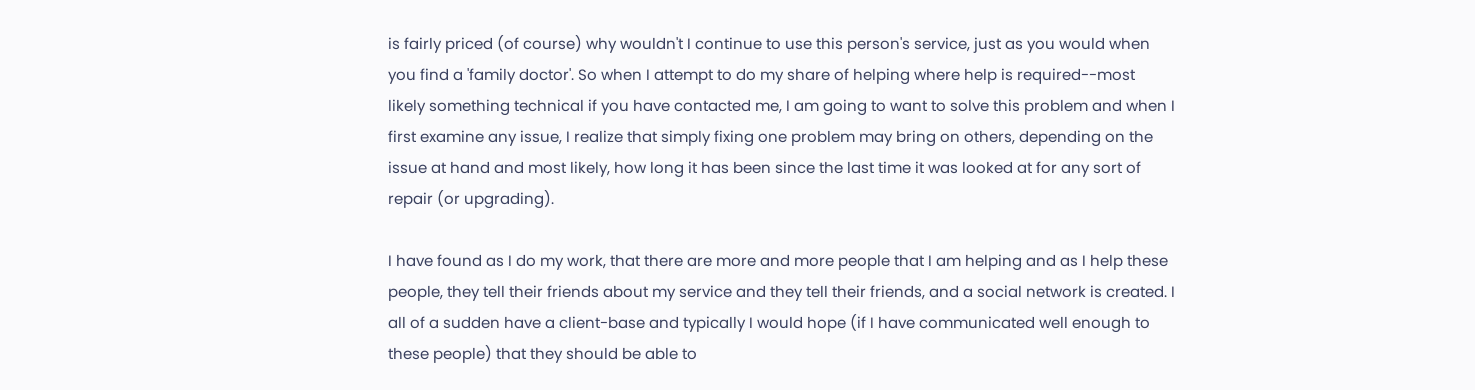is fairly priced (of course) why wouldn't I continue to use this person's service, just as you would when you find a 'family doctor'. So when I attempt to do my share of helping where help is required--most likely something technical if you have contacted me, I am going to want to solve this problem and when I first examine any issue, I realize that simply fixing one problem may bring on others, depending on the issue at hand and most likely, how long it has been since the last time it was looked at for any sort of repair (or upgrading).

I have found as I do my work, that there are more and more people that I am helping and as I help these people, they tell their friends about my service and they tell their friends, and a social network is created. I all of a sudden have a client-base and typically I would hope (if I have communicated well enough to these people) that they should be able to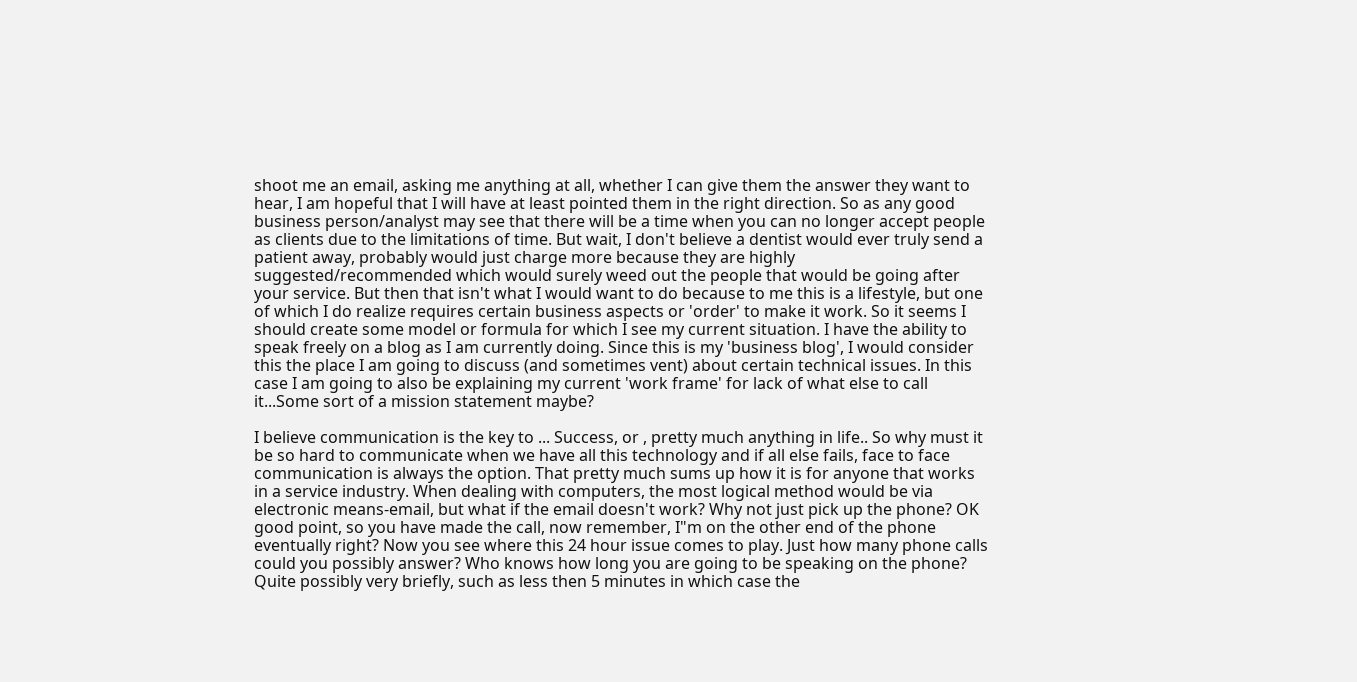shoot me an email, asking me anything at all, whether I can give them the answer they want to hear, I am hopeful that I will have at least pointed them in the right direction. So as any good business person/analyst may see that there will be a time when you can no longer accept people as clients due to the limitations of time. But wait, I don't believe a dentist would ever truly send a patient away, probably would just charge more because they are highly suggested/recommended which would surely weed out the people that would be going after your service. But then that isn't what I would want to do because to me this is a lifestyle, but one of which I do realize requires certain business aspects or 'order' to make it work. So it seems I should create some model or formula for which I see my current situation. I have the ability to speak freely on a blog as I am currently doing. Since this is my 'business blog', I would consider this the place I am going to discuss (and sometimes vent) about certain technical issues. In this case I am going to also be explaining my current 'work frame' for lack of what else to call it...Some sort of a mission statement maybe?

I believe communication is the key to ... Success, or , pretty much anything in life.. So why must it be so hard to communicate when we have all this technology and if all else fails, face to face communication is always the option. That pretty much sums up how it is for anyone that works in a service industry. When dealing with computers, the most logical method would be via electronic means-email, but what if the email doesn't work? Why not just pick up the phone? OK good point, so you have made the call, now remember, I"m on the other end of the phone eventually right? Now you see where this 24 hour issue comes to play. Just how many phone calls could you possibly answer? Who knows how long you are going to be speaking on the phone? Quite possibly very briefly, such as less then 5 minutes in which case the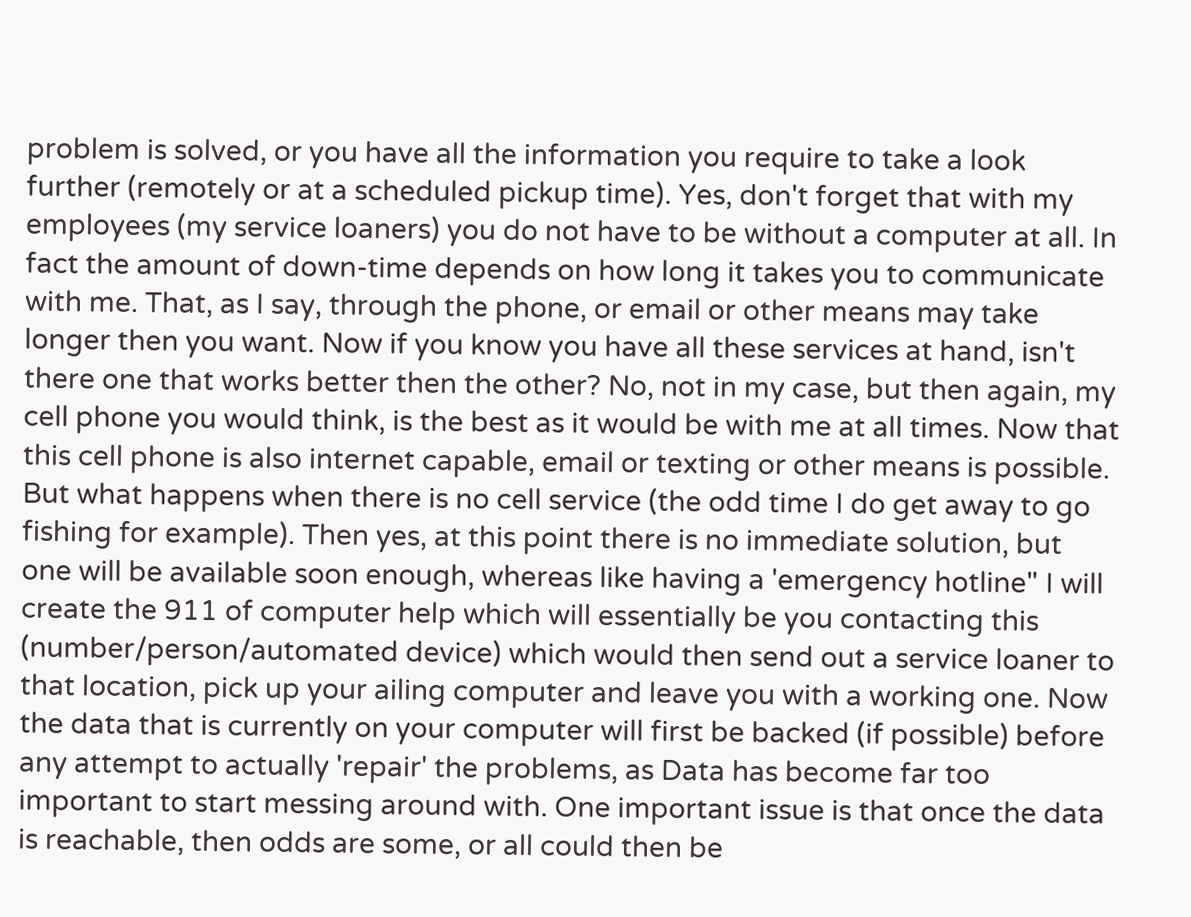problem is solved, or you have all the information you require to take a look further (remotely or at a scheduled pickup time). Yes, don't forget that with my employees (my service loaners) you do not have to be without a computer at all. In fact the amount of down-time depends on how long it takes you to communicate with me. That, as I say, through the phone, or email or other means may take longer then you want. Now if you know you have all these services at hand, isn't there one that works better then the other? No, not in my case, but then again, my cell phone you would think, is the best as it would be with me at all times. Now that this cell phone is also internet capable, email or texting or other means is possible. But what happens when there is no cell service (the odd time I do get away to go fishing for example). Then yes, at this point there is no immediate solution, but one will be available soon enough, whereas like having a 'emergency hotline" I will create the 911 of computer help which will essentially be you contacting this (number/person/automated device) which would then send out a service loaner to that location, pick up your ailing computer and leave you with a working one. Now the data that is currently on your computer will first be backed (if possible) before any attempt to actually 'repair' the problems, as Data has become far too important to start messing around with. One important issue is that once the data is reachable, then odds are some, or all could then be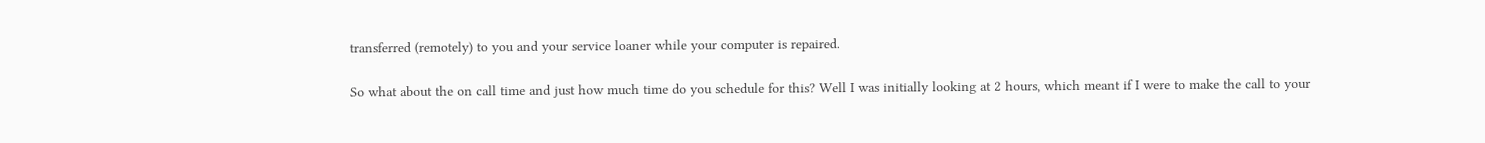transferred (remotely) to you and your service loaner while your computer is repaired.

So what about the on call time and just how much time do you schedule for this? Well I was initially looking at 2 hours, which meant if I were to make the call to your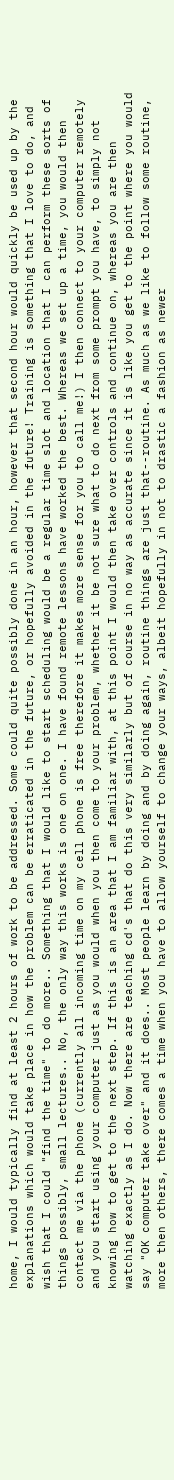home, I would typically find at least 2 hours of work to be addressed. Some could quite possibly done in an hour, however that second hour would quickly be used up by the explanations which would take place in how the problem can be erraticated in the future, or hopefully avoided in the future! Training is something that I love to do, and wish that I could "find the time" to do more.. Something that I would like to start scheduling would be a regular time slot and location that I can perform these sorts of things possibly, small lectures.. No, the only way this works is one on one. I have found remote lessons have worked the best. Whereas we set up a time, you would then contact me via the phone (currently all incoming time on my cell phone is free therefore it makes more sense for you to call me!) I then connect to your computer remotely and you start using your computer just as you would when you then come to your problem, whether it be not sure what to do next from some prompt you have, to simply not knowing how to get to the next step. If this is an area that I am familiar with, at this point I would then take over controls and continue on, whereas you are then watching exactly as I do. Now there are teaching cd's that do this very similarly but of course in no way as accurate since it is like you get to the point where you would say "OK computer take over" and it does.. Most people learn by doing and by doing again, routine things are just that--routine. As much as we like to follow some routine, more then others, there comes a time when you have to allow yourself to change your ways, albeit hopefully in not to drastic a fashion as newer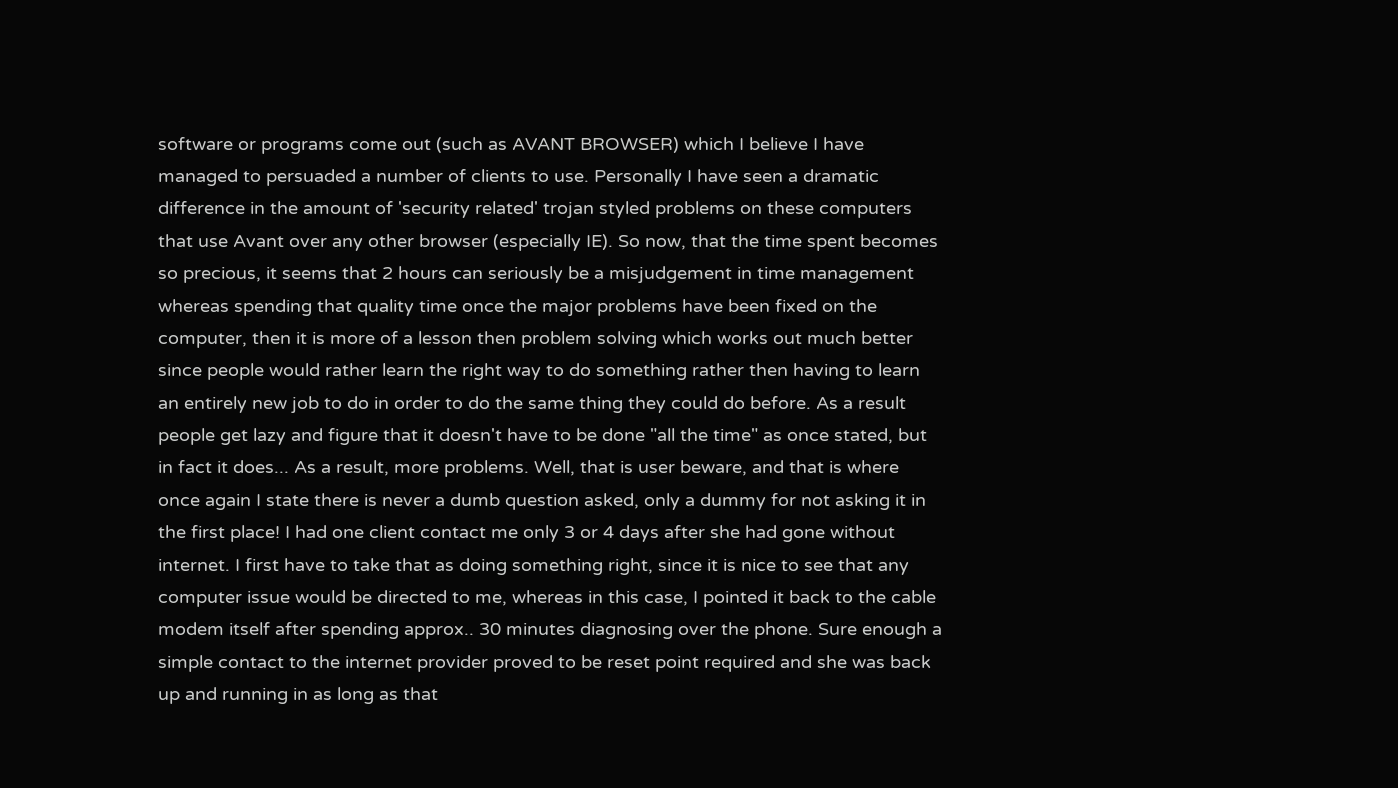software or programs come out (such as AVANT BROWSER) which I believe I have managed to persuaded a number of clients to use. Personally I have seen a dramatic difference in the amount of 'security related' trojan styled problems on these computers that use Avant over any other browser (especially IE). So now, that the time spent becomes so precious, it seems that 2 hours can seriously be a misjudgement in time management whereas spending that quality time once the major problems have been fixed on the computer, then it is more of a lesson then problem solving which works out much better since people would rather learn the right way to do something rather then having to learn an entirely new job to do in order to do the same thing they could do before. As a result people get lazy and figure that it doesn't have to be done "all the time" as once stated, but in fact it does... As a result, more problems. Well, that is user beware, and that is where once again I state there is never a dumb question asked, only a dummy for not asking it in the first place! I had one client contact me only 3 or 4 days after she had gone without internet. I first have to take that as doing something right, since it is nice to see that any computer issue would be directed to me, whereas in this case, I pointed it back to the cable modem itself after spending approx.. 30 minutes diagnosing over the phone. Sure enough a simple contact to the internet provider proved to be reset point required and she was back up and running in as long as that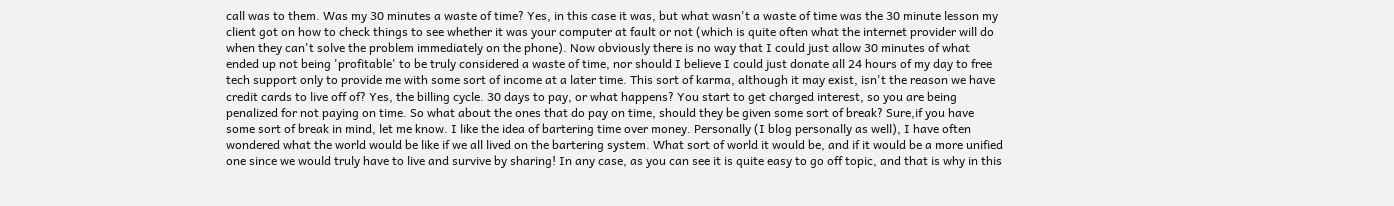call was to them. Was my 30 minutes a waste of time? Yes, in this case it was, but what wasn't a waste of time was the 30 minute lesson my client got on how to check things to see whether it was your computer at fault or not (which is quite often what the internet provider will do when they can't solve the problem immediately on the phone). Now obviously there is no way that I could just allow 30 minutes of what ended up not being 'profitable' to be truly considered a waste of time, nor should I believe I could just donate all 24 hours of my day to free tech support only to provide me with some sort of income at a later time. This sort of karma, although it may exist, isn't the reason we have credit cards to live off of? Yes, the billing cycle. 30 days to pay, or what happens? You start to get charged interest, so you are being penalized for not paying on time. So what about the ones that do pay on time, should they be given some sort of break? Sure,if you have some sort of break in mind, let me know. I like the idea of bartering time over money. Personally (I blog personally as well), I have often wondered what the world would be like if we all lived on the bartering system. What sort of world it would be, and if it would be a more unified one since we would truly have to live and survive by sharing! In any case, as you can see it is quite easy to go off topic, and that is why in this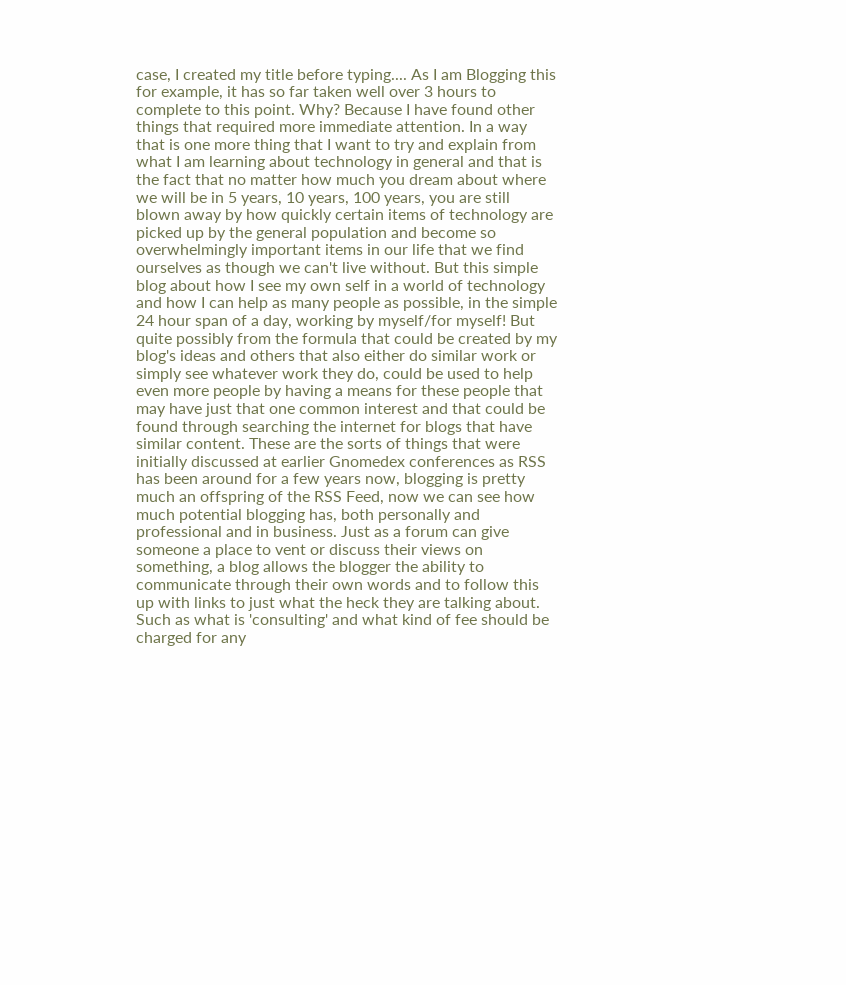case, I created my title before typing.... As I am Blogging this for example, it has so far taken well over 3 hours to complete to this point. Why? Because I have found other things that required more immediate attention. In a way that is one more thing that I want to try and explain from what I am learning about technology in general and that is the fact that no matter how much you dream about where we will be in 5 years, 10 years, 100 years, you are still blown away by how quickly certain items of technology are picked up by the general population and become so overwhelmingly important items in our life that we find ourselves as though we can't live without. But this simple blog about how I see my own self in a world of technology and how I can help as many people as possible, in the simple 24 hour span of a day, working by myself/for myself! But quite possibly from the formula that could be created by my blog's ideas and others that also either do similar work or simply see whatever work they do, could be used to help even more people by having a means for these people that may have just that one common interest and that could be found through searching the internet for blogs that have similar content. These are the sorts of things that were initially discussed at earlier Gnomedex conferences as RSS has been around for a few years now, blogging is pretty much an offspring of the RSS Feed, now we can see how much potential blogging has, both personally and professional and in business. Just as a forum can give someone a place to vent or discuss their views on something, a blog allows the blogger the ability to communicate through their own words and to follow this up with links to just what the heck they are talking about. Such as what is 'consulting' and what kind of fee should be charged for any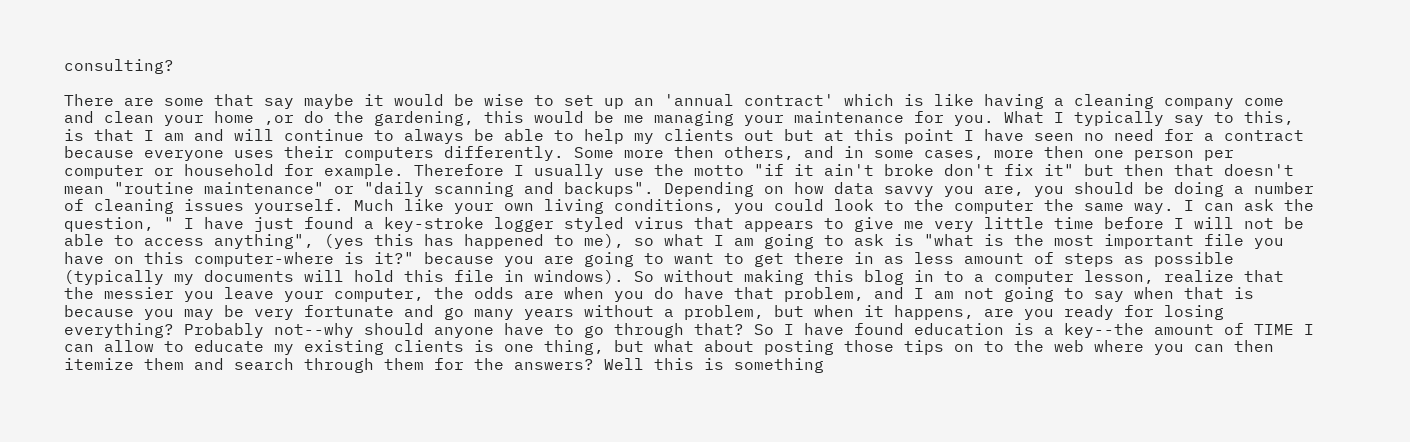consulting?

There are some that say maybe it would be wise to set up an 'annual contract' which is like having a cleaning company come and clean your home ,or do the gardening, this would be me managing your maintenance for you. What I typically say to this, is that I am and will continue to always be able to help my clients out but at this point I have seen no need for a contract because everyone uses their computers differently. Some more then others, and in some cases, more then one person per computer or household for example. Therefore I usually use the motto "if it ain't broke don't fix it" but then that doesn't mean "routine maintenance" or "daily scanning and backups". Depending on how data savvy you are, you should be doing a number of cleaning issues yourself. Much like your own living conditions, you could look to the computer the same way. I can ask the question, " I have just found a key-stroke logger styled virus that appears to give me very little time before I will not be able to access anything", (yes this has happened to me), so what I am going to ask is "what is the most important file you have on this computer-where is it?" because you are going to want to get there in as less amount of steps as possible (typically my documents will hold this file in windows). So without making this blog in to a computer lesson, realize that the messier you leave your computer, the odds are when you do have that problem, and I am not going to say when that is because you may be very fortunate and go many years without a problem, but when it happens, are you ready for losing everything? Probably not--why should anyone have to go through that? So I have found education is a key--the amount of TIME I can allow to educate my existing clients is one thing, but what about posting those tips on to the web where you can then itemize them and search through them for the answers? Well this is something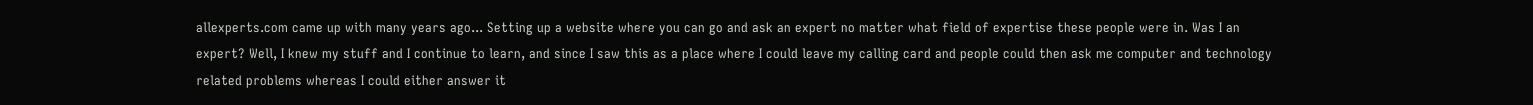allexperts.com came up with many years ago... Setting up a website where you can go and ask an expert no matter what field of expertise these people were in. Was I an expert? Well, I knew my stuff and I continue to learn, and since I saw this as a place where I could leave my calling card and people could then ask me computer and technology related problems whereas I could either answer it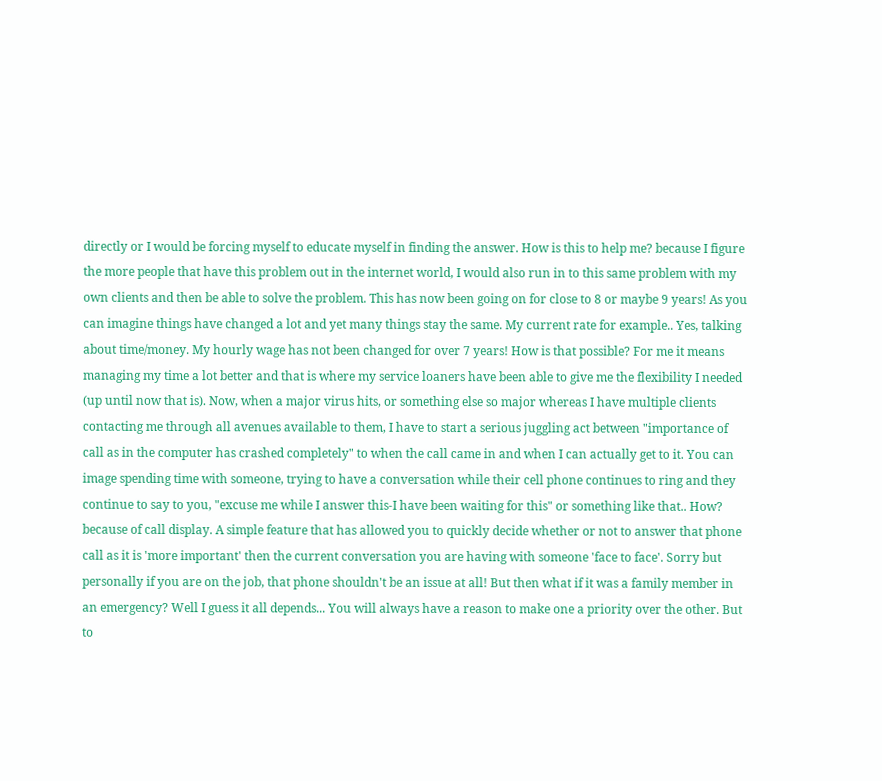directly or I would be forcing myself to educate myself in finding the answer. How is this to help me? because I figure the more people that have this problem out in the internet world, I would also run in to this same problem with my own clients and then be able to solve the problem. This has now been going on for close to 8 or maybe 9 years! As you can imagine things have changed a lot and yet many things stay the same. My current rate for example.. Yes, talking about time/money. My hourly wage has not been changed for over 7 years! How is that possible? For me it means managing my time a lot better and that is where my service loaners have been able to give me the flexibility I needed (up until now that is). Now, when a major virus hits, or something else so major whereas I have multiple clients contacting me through all avenues available to them, I have to start a serious juggling act between "importance of call as in the computer has crashed completely" to when the call came in and when I can actually get to it. You can image spending time with someone, trying to have a conversation while their cell phone continues to ring and they continue to say to you, "excuse me while I answer this-I have been waiting for this" or something like that.. How? because of call display. A simple feature that has allowed you to quickly decide whether or not to answer that phone call as it is 'more important' then the current conversation you are having with someone 'face to face'. Sorry but personally if you are on the job, that phone shouldn't be an issue at all! But then what if it was a family member in an emergency? Well I guess it all depends... You will always have a reason to make one a priority over the other. But to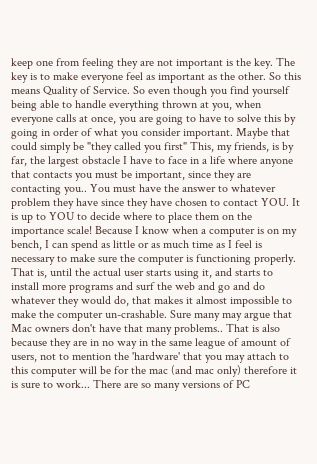keep one from feeling they are not important is the key. The key is to make everyone feel as important as the other. So this means Quality of Service. So even though you find yourself being able to handle everything thrown at you, when everyone calls at once, you are going to have to solve this by going in order of what you consider important. Maybe that could simply be "they called you first" This, my friends, is by far, the largest obstacle I have to face in a life where anyone that contacts you must be important, since they are contacting you.. You must have the answer to whatever problem they have since they have chosen to contact YOU. It is up to YOU to decide where to place them on the importance scale! Because I know when a computer is on my bench, I can spend as little or as much time as I feel is necessary to make sure the computer is functioning properly. That is, until the actual user starts using it, and starts to install more programs and surf the web and go and do whatever they would do, that makes it almost impossible to make the computer un-crashable. Sure many may argue that Mac owners don't have that many problems.. That is also because they are in no way in the same league of amount of users, not to mention the 'hardware' that you may attach to this computer will be for the mac (and mac only) therefore it is sure to work... There are so many versions of PC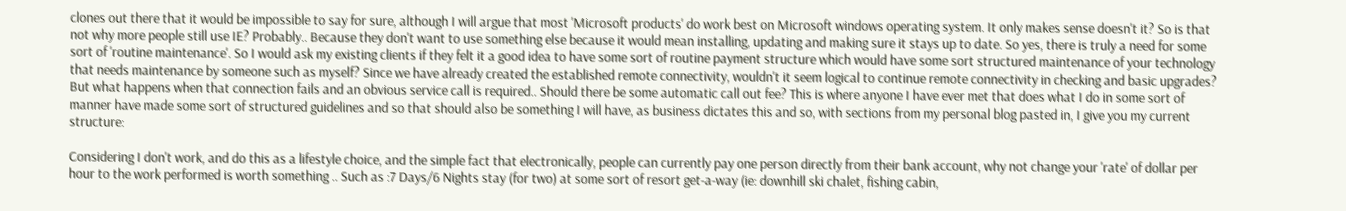clones out there that it would be impossible to say for sure, although I will argue that most 'Microsoft products' do work best on Microsoft windows operating system. It only makes sense doesn't it? So is that not why more people still use IE? Probably.. Because they don't want to use something else because it would mean installing, updating and making sure it stays up to date. So yes, there is truly a need for some sort of 'routine maintenance'. So I would ask my existing clients if they felt it a good idea to have some sort of routine payment structure which would have some sort structured maintenance of your technology that needs maintenance by someone such as myself? Since we have already created the established remote connectivity, wouldn't it seem logical to continue remote connectivity in checking and basic upgrades? But what happens when that connection fails and an obvious service call is required.. Should there be some automatic call out fee? This is where anyone I have ever met that does what I do in some sort of manner have made some sort of structured guidelines and so that should also be something I will have, as business dictates this and so, with sections from my personal blog pasted in, I give you my current structure:

Considering I don't work, and do this as a lifestyle choice, and the simple fact that electronically, people can currently pay one person directly from their bank account, why not change your 'rate' of dollar per hour to the work performed is worth something .. Such as :7 Days/6 Nights stay (for two) at some sort of resort get-a-way (ie: downhill ski chalet, fishing cabin,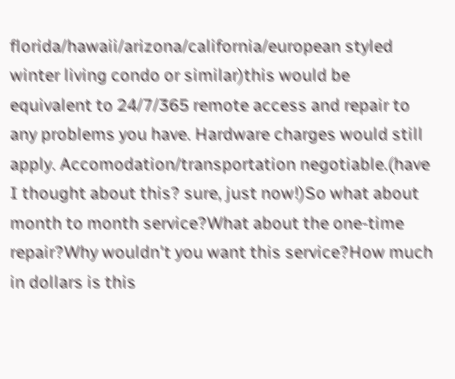florida/hawaii/arizona/california/european styled winter living condo or similar)this would be equivalent to 24/7/365 remote access and repair to any problems you have. Hardware charges would still apply. Accomodation/transportation negotiable.(have I thought about this? sure, just now!)So what about month to month service?What about the one-time repair?Why wouldn't you want this service?How much in dollars is this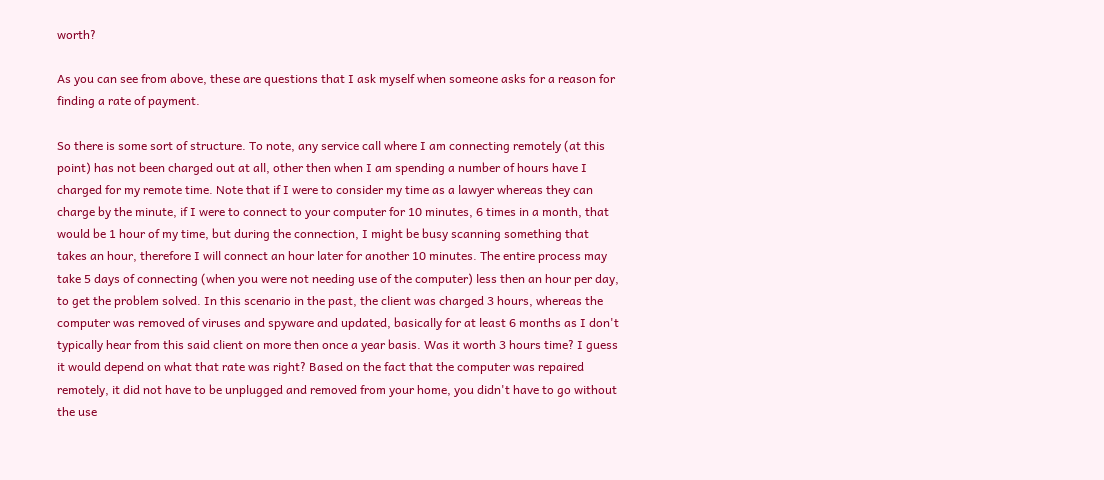worth?

As you can see from above, these are questions that I ask myself when someone asks for a reason for finding a rate of payment.

So there is some sort of structure. To note, any service call where I am connecting remotely (at this point) has not been charged out at all, other then when I am spending a number of hours have I charged for my remote time. Note that if I were to consider my time as a lawyer whereas they can charge by the minute, if I were to connect to your computer for 10 minutes, 6 times in a month, that would be 1 hour of my time, but during the connection, I might be busy scanning something that takes an hour, therefore I will connect an hour later for another 10 minutes. The entire process may take 5 days of connecting (when you were not needing use of the computer) less then an hour per day, to get the problem solved. In this scenario in the past, the client was charged 3 hours, whereas the computer was removed of viruses and spyware and updated, basically for at least 6 months as I don't typically hear from this said client on more then once a year basis. Was it worth 3 hours time? I guess it would depend on what that rate was right? Based on the fact that the computer was repaired remotely, it did not have to be unplugged and removed from your home, you didn't have to go without the use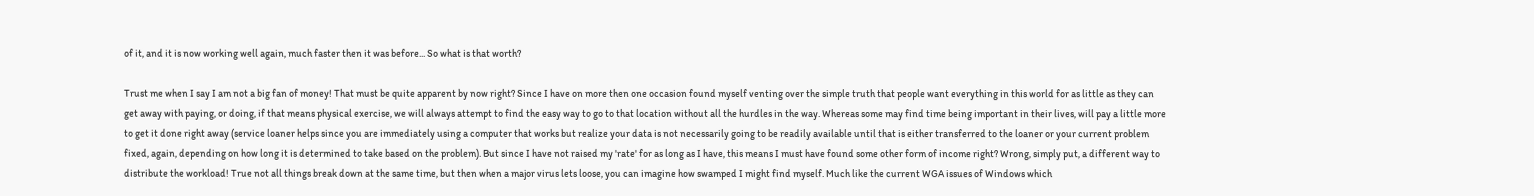of it, and it is now working well again, much faster then it was before... So what is that worth?

Trust me when I say I am not a big fan of money! That must be quite apparent by now right? Since I have on more then one occasion found myself venting over the simple truth that people want everything in this world for as little as they can get away with paying, or doing, if that means physical exercise, we will always attempt to find the easy way to go to that location without all the hurdles in the way. Whereas some may find time being important in their lives, will pay a little more to get it done right away (service loaner helps since you are immediately using a computer that works but realize your data is not necessarily going to be readily available until that is either transferred to the loaner or your current problem fixed, again, depending on how long it is determined to take based on the problem). But since I have not raised my 'rate' for as long as I have, this means I must have found some other form of income right? Wrong, simply put, a different way to distribute the workload! True not all things break down at the same time, but then when a major virus lets loose, you can imagine how swamped I might find myself. Much like the current WGA issues of Windows which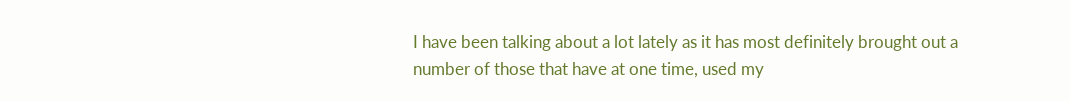I have been talking about a lot lately as it has most definitely brought out a number of those that have at one time, used my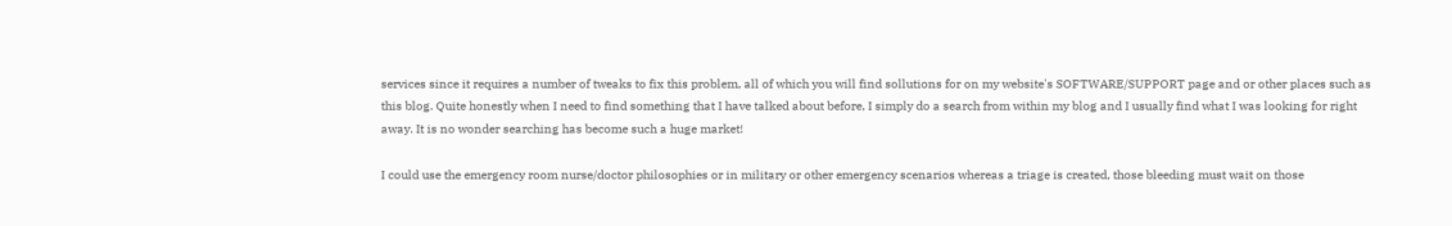services since it requires a number of tweaks to fix this problem, all of which you will find sollutions for on my website's SOFTWARE/SUPPORT page and or other places such as this blog. Quite honestly when I need to find something that I have talked about before, I simply do a search from within my blog and I usually find what I was looking for right away. It is no wonder searching has become such a huge market!

I could use the emergency room nurse/doctor philosophies or in military or other emergency scenarios whereas a triage is created, those bleeding must wait on those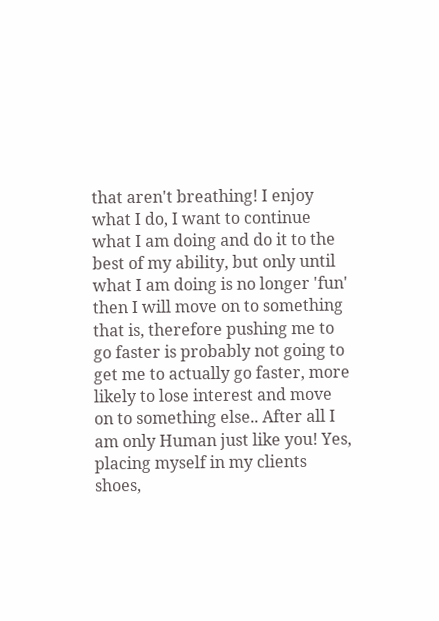that aren't breathing! I enjoy what I do, I want to continue what I am doing and do it to the best of my ability, but only until what I am doing is no longer 'fun' then I will move on to something that is, therefore pushing me to go faster is probably not going to get me to actually go faster, more likely to lose interest and move on to something else.. After all I am only Human just like you! Yes, placing myself in my clients shoes,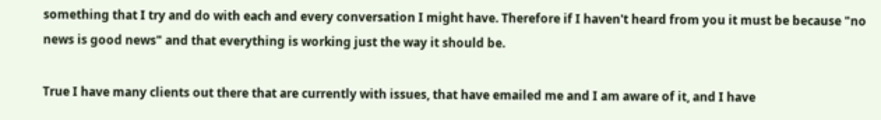something that I try and do with each and every conversation I might have. Therefore if I haven't heard from you it must be because "no news is good news" and that everything is working just the way it should be.

True I have many clients out there that are currently with issues, that have emailed me and I am aware of it, and I have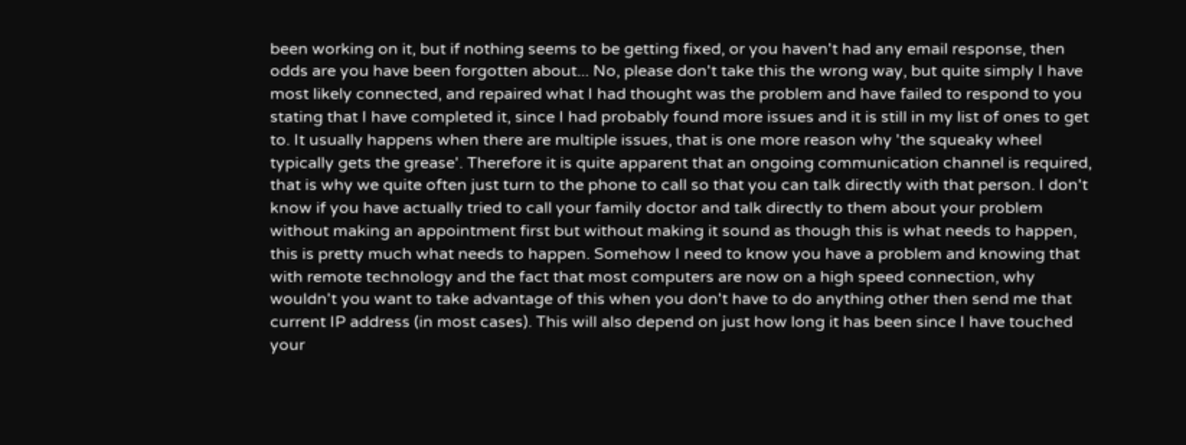been working on it, but if nothing seems to be getting fixed, or you haven't had any email response, then odds are you have been forgotten about... No, please don't take this the wrong way, but quite simply I have most likely connected, and repaired what I had thought was the problem and have failed to respond to you stating that I have completed it, since I had probably found more issues and it is still in my list of ones to get to. It usually happens when there are multiple issues, that is one more reason why 'the squeaky wheel typically gets the grease'. Therefore it is quite apparent that an ongoing communication channel is required, that is why we quite often just turn to the phone to call so that you can talk directly with that person. I don't know if you have actually tried to call your family doctor and talk directly to them about your problem without making an appointment first but without making it sound as though this is what needs to happen, this is pretty much what needs to happen. Somehow I need to know you have a problem and knowing that with remote technology and the fact that most computers are now on a high speed connection, why wouldn't you want to take advantage of this when you don't have to do anything other then send me that current IP address (in most cases). This will also depend on just how long it has been since I have touched your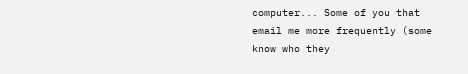computer... Some of you that email me more frequently (some know who they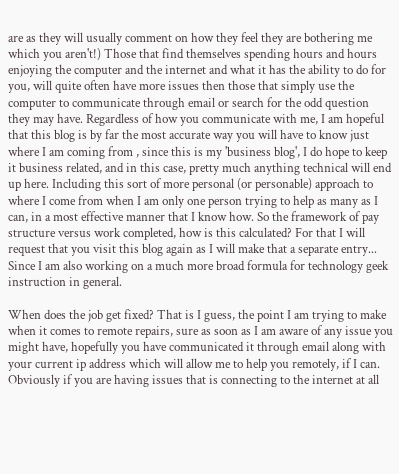are as they will usually comment on how they feel they are bothering me which you aren't!) Those that find themselves spending hours and hours enjoying the computer and the internet and what it has the ability to do for you, will quite often have more issues then those that simply use the computer to communicate through email or search for the odd question they may have. Regardless of how you communicate with me, I am hopeful that this blog is by far the most accurate way you will have to know just where I am coming from , since this is my 'business blog', I do hope to keep it business related, and in this case, pretty much anything technical will end up here. Including this sort of more personal (or personable) approach to where I come from when I am only one person trying to help as many as I can, in a most effective manner that I know how. So the framework of pay structure versus work completed, how is this calculated? For that I will request that you visit this blog again as I will make that a separate entry... Since I am also working on a much more broad formula for technology geek instruction in general.

When does the job get fixed? That is I guess, the point I am trying to make when it comes to remote repairs, sure as soon as I am aware of any issue you might have, hopefully you have communicated it through email along with your current ip address which will allow me to help you remotely, if I can. Obviously if you are having issues that is connecting to the internet at all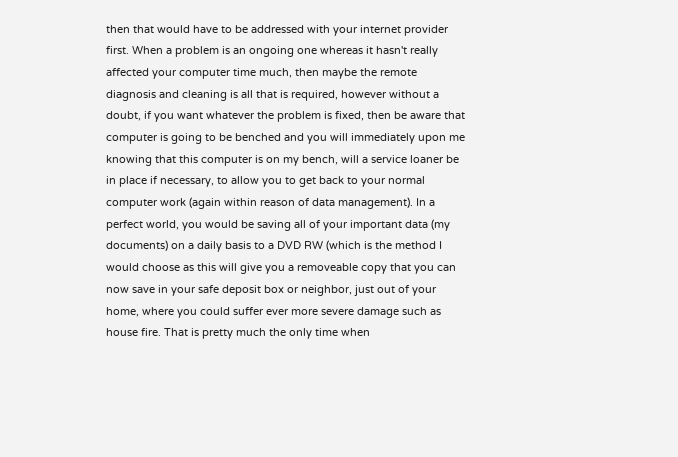then that would have to be addressed with your internet provider first. When a problem is an ongoing one whereas it hasn't really affected your computer time much, then maybe the remote diagnosis and cleaning is all that is required, however without a doubt, if you want whatever the problem is fixed, then be aware that computer is going to be benched and you will immediately upon me knowing that this computer is on my bench, will a service loaner be in place if necessary, to allow you to get back to your normal computer work (again within reason of data management). In a perfect world, you would be saving all of your important data (my documents) on a daily basis to a DVD RW (which is the method I would choose as this will give you a removeable copy that you can now save in your safe deposit box or neighbor, just out of your home, where you could suffer ever more severe damage such as house fire. That is pretty much the only time when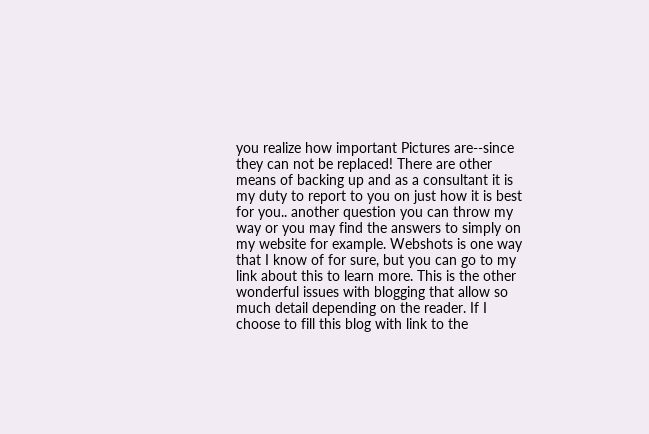you realize how important Pictures are--since they can not be replaced! There are other means of backing up and as a consultant it is my duty to report to you on just how it is best for you.. another question you can throw my way or you may find the answers to simply on my website for example. Webshots is one way that I know of for sure, but you can go to my link about this to learn more. This is the other wonderful issues with blogging that allow so much detail depending on the reader. If I choose to fill this blog with link to the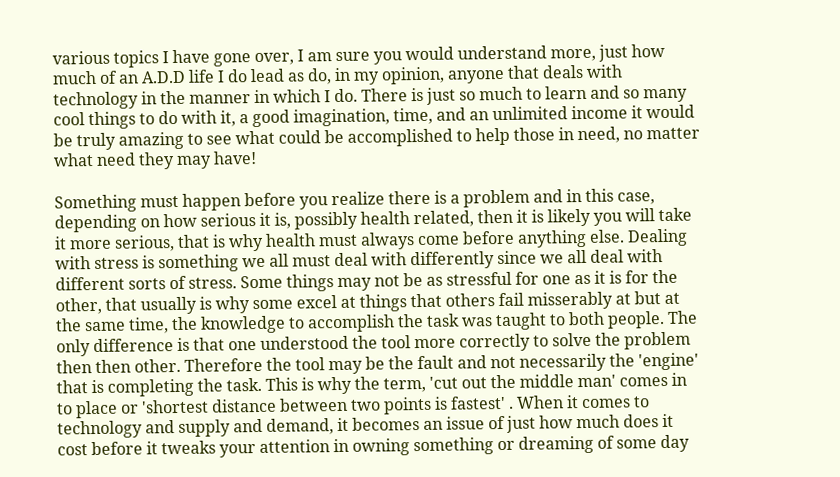various topics I have gone over, I am sure you would understand more, just how much of an A.D.D life I do lead as do, in my opinion, anyone that deals with technology in the manner in which I do. There is just so much to learn and so many cool things to do with it, a good imagination, time, and an unlimited income it would be truly amazing to see what could be accomplished to help those in need, no matter what need they may have!

Something must happen before you realize there is a problem and in this case, depending on how serious it is, possibly health related, then it is likely you will take it more serious, that is why health must always come before anything else. Dealing with stress is something we all must deal with differently since we all deal with different sorts of stress. Some things may not be as stressful for one as it is for the other, that usually is why some excel at things that others fail misserably at but at the same time, the knowledge to accomplish the task was taught to both people. The only difference is that one understood the tool more correctly to solve the problem then then other. Therefore the tool may be the fault and not necessarily the 'engine' that is completing the task. This is why the term, 'cut out the middle man' comes in to place or 'shortest distance between two points is fastest' . When it comes to technology and supply and demand, it becomes an issue of just how much does it cost before it tweaks your attention in owning something or dreaming of some day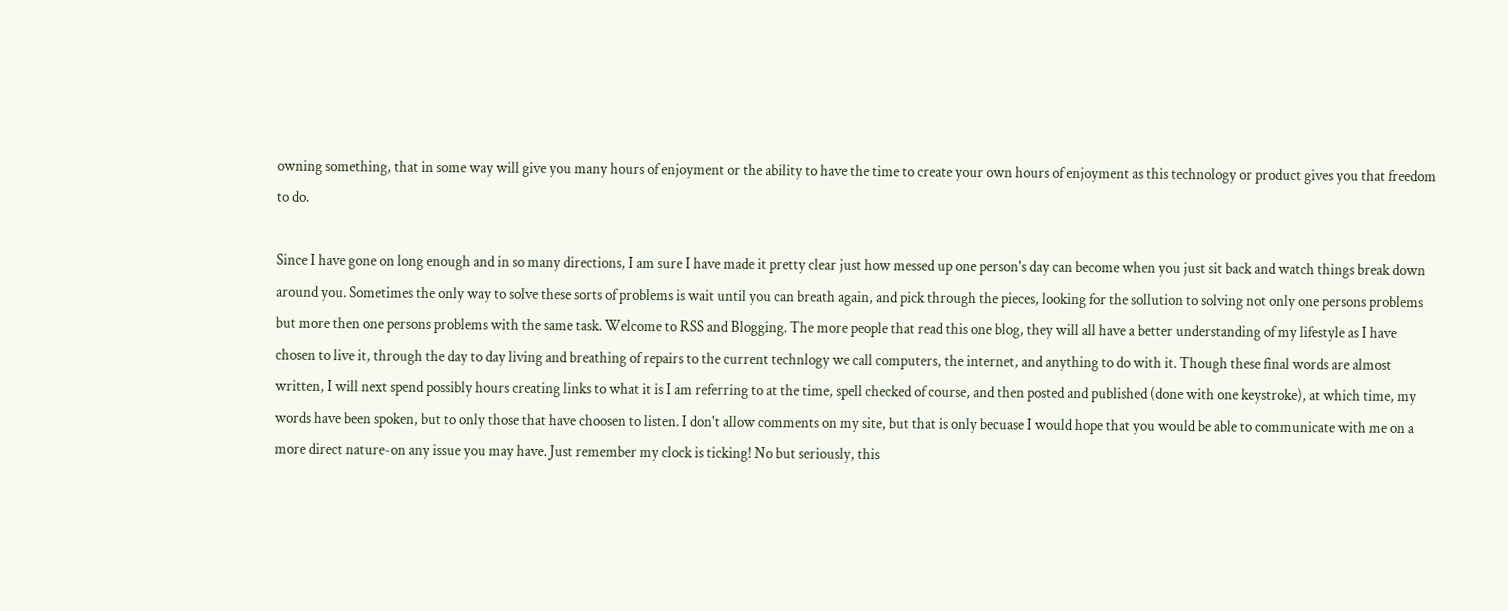owning something, that in some way will give you many hours of enjoyment or the ability to have the time to create your own hours of enjoyment as this technology or product gives you that freedom to do.

Since I have gone on long enough and in so many directions, I am sure I have made it pretty clear just how messed up one person's day can become when you just sit back and watch things break down around you. Sometimes the only way to solve these sorts of problems is wait until you can breath again, and pick through the pieces, looking for the sollution to solving not only one persons problems but more then one persons problems with the same task. Welcome to RSS and Blogging. The more people that read this one blog, they will all have a better understanding of my lifestyle as I have chosen to live it, through the day to day living and breathing of repairs to the current technlogy we call computers, the internet, and anything to do with it. Though these final words are almost written, I will next spend possibly hours creating links to what it is I am referring to at the time, spell checked of course, and then posted and published (done with one keystroke), at which time, my words have been spoken, but to only those that have choosen to listen. I don't allow comments on my site, but that is only becuase I would hope that you would be able to communicate with me on a more direct nature-on any issue you may have. Just remember my clock is ticking! No but seriously, this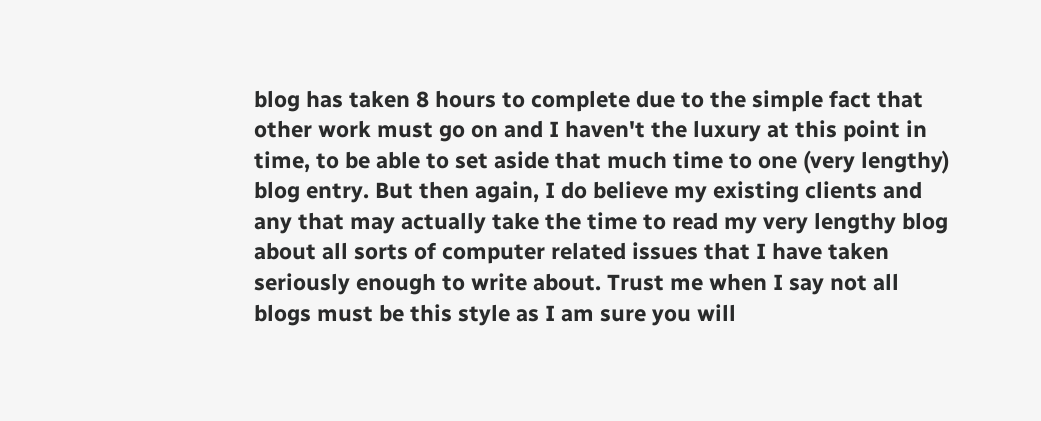blog has taken 8 hours to complete due to the simple fact that other work must go on and I haven't the luxury at this point in time, to be able to set aside that much time to one (very lengthy) blog entry. But then again, I do believe my existing clients and any that may actually take the time to read my very lengthy blog about all sorts of computer related issues that I have taken seriously enough to write about. Trust me when I say not all blogs must be this style as I am sure you will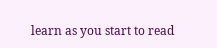learn as you start to read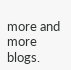more and more blogs.